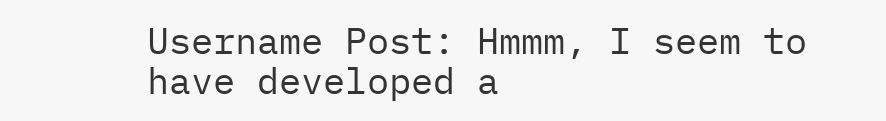Username Post: Hmmm, I seem to have developed a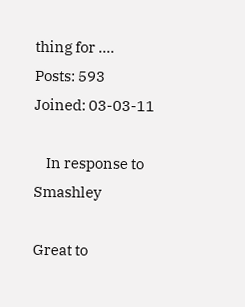thing for ....
Posts: 593
Joined: 03-03-11

    In response to Smashley

Great to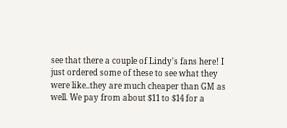see that there a couple of Lindy's fans here! I just ordered some of these to see what they were like..they are much cheaper than GM as well. We pay from about $11 to $14 for a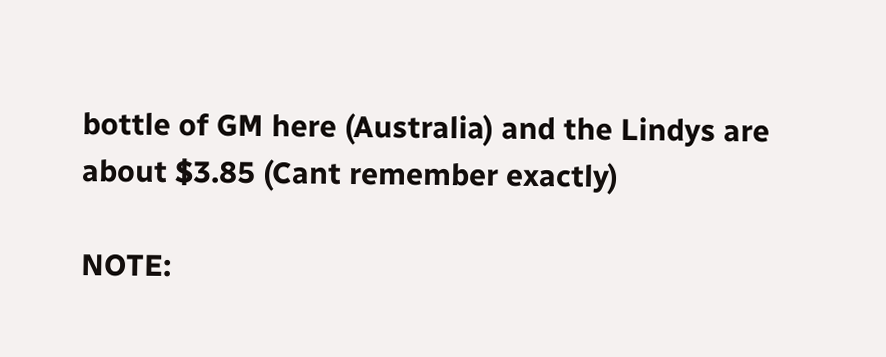bottle of GM here (Australia) and the Lindys are about $3.85 (Cant remember exactly)

NOTE: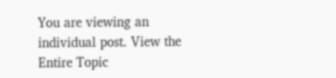You are viewing an individual post. View the Entire Topic